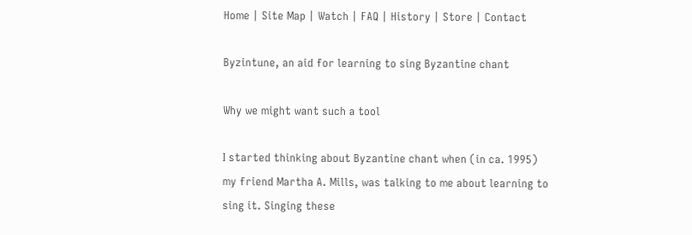Home | Site Map | Watch | FAQ | History | Store | Contact

Byzintune, an aid for learning to sing Byzantine chant

Why we might want such a tool

I started thinking about Byzantine chant when (in ca. 1995) my friend Martha A. Mills, was talking to me about learning to sing it. Singing these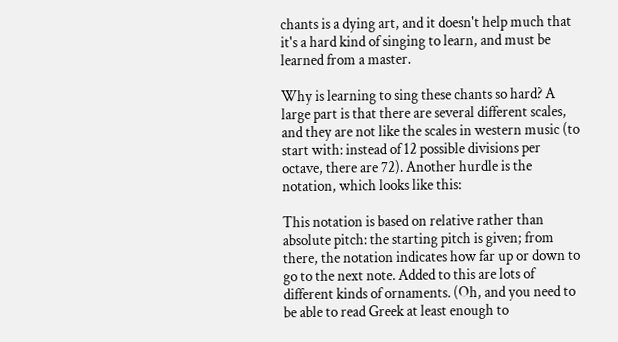chants is a dying art, and it doesn't help much that it's a hard kind of singing to learn, and must be learned from a master.

Why is learning to sing these chants so hard? A large part is that there are several different scales, and they are not like the scales in western music (to start with: instead of 12 possible divisions per octave, there are 72). Another hurdle is the notation, which looks like this:

This notation is based on relative rather than absolute pitch: the starting pitch is given; from there, the notation indicates how far up or down to go to the next note. Added to this are lots of different kinds of ornaments. (Oh, and you need to be able to read Greek at least enough to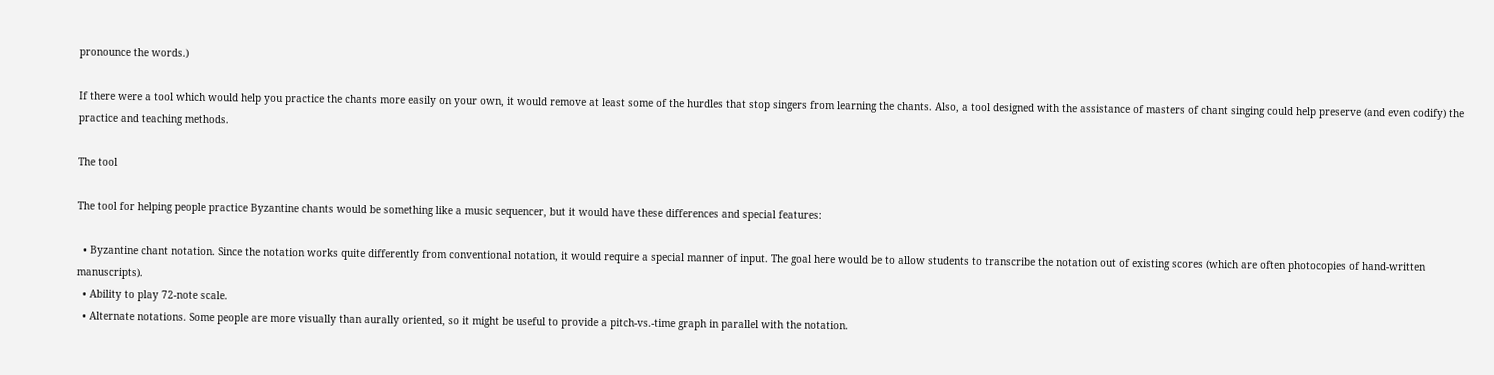pronounce the words.)

If there were a tool which would help you practice the chants more easily on your own, it would remove at least some of the hurdles that stop singers from learning the chants. Also, a tool designed with the assistance of masters of chant singing could help preserve (and even codify) the practice and teaching methods.

The tool

The tool for helping people practice Byzantine chants would be something like a music sequencer, but it would have these differences and special features:

  • Byzantine chant notation. Since the notation works quite differently from conventional notation, it would require a special manner of input. The goal here would be to allow students to transcribe the notation out of existing scores (which are often photocopies of hand-written manuscripts).
  • Ability to play 72-note scale.
  • Alternate notations. Some people are more visually than aurally oriented, so it might be useful to provide a pitch-vs.-time graph in parallel with the notation.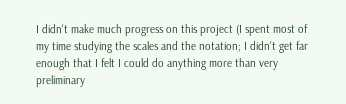I didn't make much progress on this project (I spent most of my time studying the scales and the notation; I didn't get far enough that I felt I could do anything more than very preliminary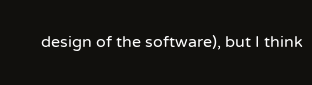design of the software), but I think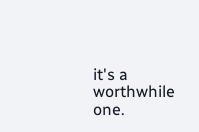it's a worthwhile one.